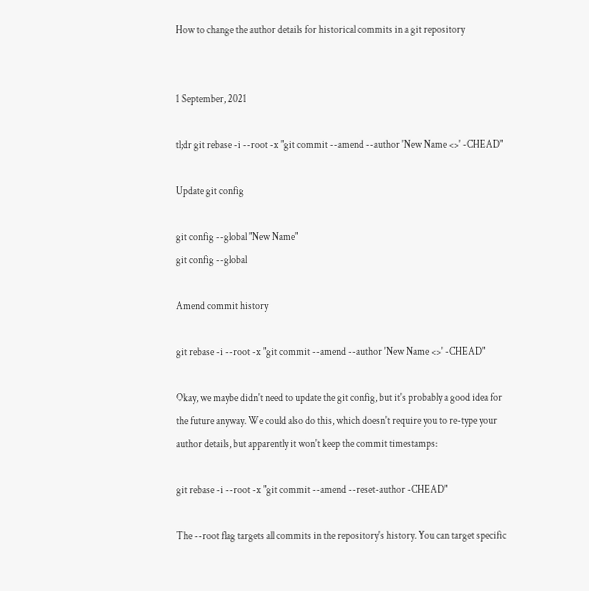How to change the author details for historical commits in a git repository


1 September, 2021

tl;dr git rebase -i --root -x "git commit --amend --author 'New Name <>' -CHEAD"

Update git config

git config --global "New Name"
git config --global

Amend commit history

git rebase -i --root -x "git commit --amend --author 'New Name <>' -CHEAD"

Okay, we maybe didn't need to update the git config, but it's probably a good idea for the future anyway. We could also do this, which doesn't require you to re-type your author details, but apparently it won't keep the commit timestamps:

git rebase -i --root -x "git commit --amend --reset-author -CHEAD"

The --root flag targets all commits in the repository's history. You can target specific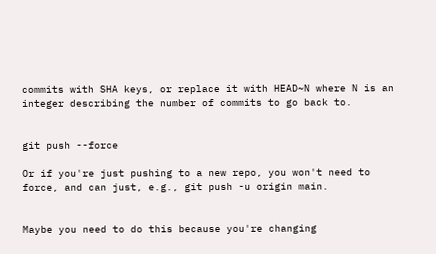commits with SHA keys, or replace it with HEAD~N where N is an integer describing the number of commits to go back to.


git push --force

Or if you're just pushing to a new repo, you won't need to force, and can just, e.g., git push -u origin main.


Maybe you need to do this because you're changing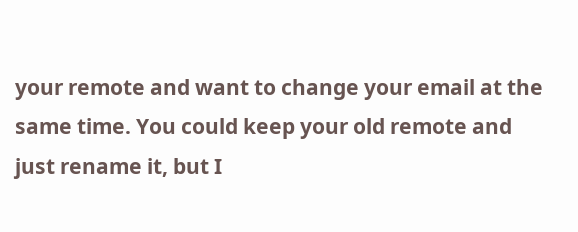your remote and want to change your email at the same time. You could keep your old remote and just rename it, but I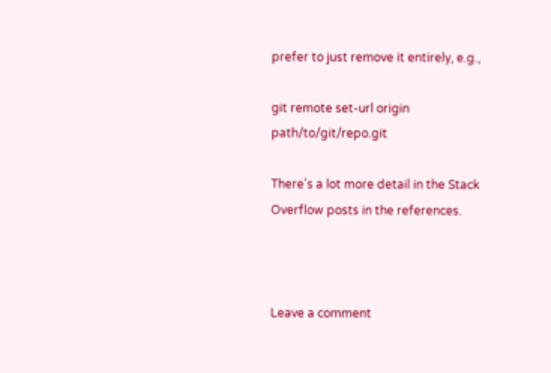prefer to just remove it entirely, e.g.,

git remote set-url origin path/to/git/repo.git

There's a lot more detail in the Stack Overflow posts in the references.



Leave a comment